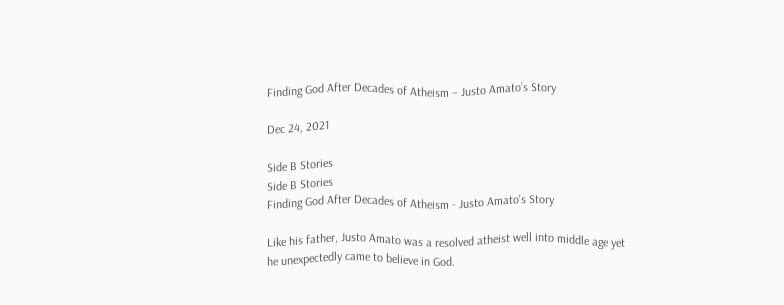Finding God After Decades of Atheism – Justo Amato’s Story

Dec 24, 2021

Side B Stories
Side B Stories
Finding God After Decades of Atheism - Justo Amato's Story

Like his father, Justo Amato was a resolved atheist well into middle age yet he unexpectedly came to believe in God.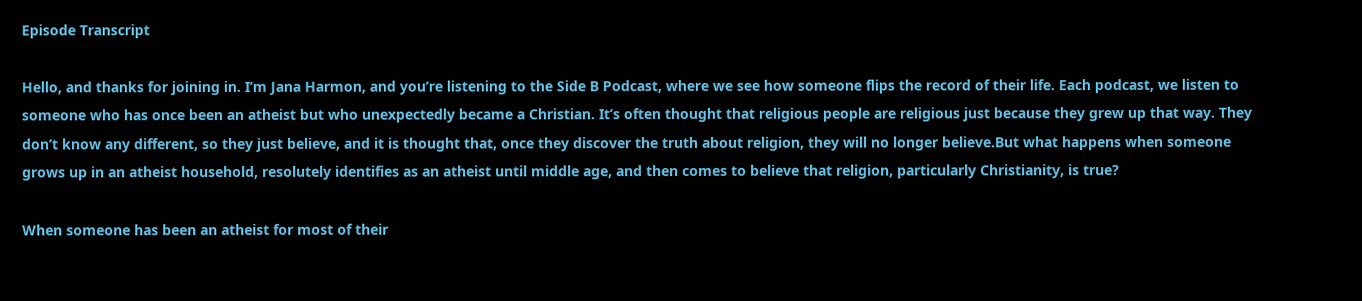Episode Transcript

Hello, and thanks for joining in. I’m Jana Harmon, and you’re listening to the Side B Podcast, where we see how someone flips the record of their life. Each podcast, we listen to someone who has once been an atheist but who unexpectedly became a Christian. It’s often thought that religious people are religious just because they grew up that way. They don’t know any different, so they just believe, and it is thought that, once they discover the truth about religion, they will no longer believe.But what happens when someone grows up in an atheist household, resolutely identifies as an atheist until middle age, and then comes to believe that religion, particularly Christianity, is true?

When someone has been an atheist for most of their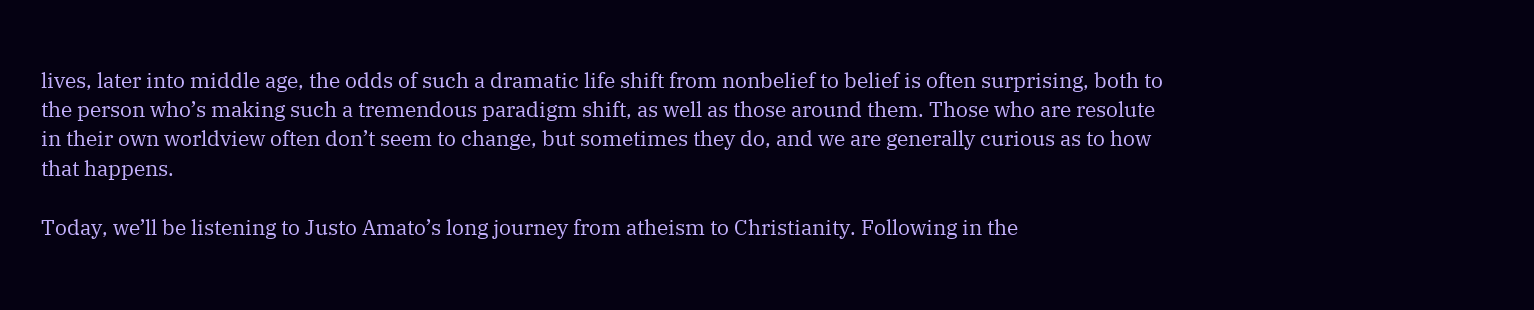lives, later into middle age, the odds of such a dramatic life shift from nonbelief to belief is often surprising, both to the person who’s making such a tremendous paradigm shift, as well as those around them. Those who are resolute in their own worldview often don’t seem to change, but sometimes they do, and we are generally curious as to how that happens.

Today, we’ll be listening to Justo Amato’s long journey from atheism to Christianity. Following in the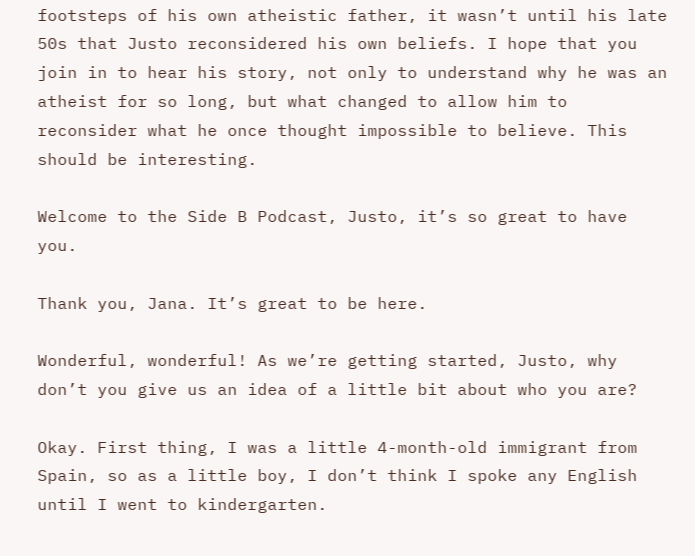footsteps of his own atheistic father, it wasn’t until his late 50s that Justo reconsidered his own beliefs. I hope that you join in to hear his story, not only to understand why he was an atheist for so long, but what changed to allow him to reconsider what he once thought impossible to believe. This should be interesting.

Welcome to the Side B Podcast, Justo, it’s so great to have you.

Thank you, Jana. It’s great to be here.

Wonderful, wonderful! As we’re getting started, Justo, why don’t you give us an idea of a little bit about who you are?

Okay. First thing, I was a little 4-month-old immigrant from Spain, so as a little boy, I don’t think I spoke any English until I went to kindergarten.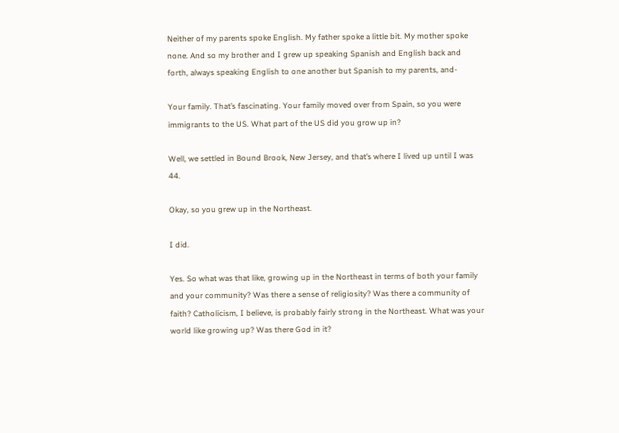Neither of my parents spoke English. My father spoke a little bit. My mother spoke none. And so my brother and I grew up speaking Spanish and English back and forth, always speaking English to one another but Spanish to my parents, and-

Your family. That’s fascinating. Your family moved over from Spain, so you were immigrants to the US. What part of the US did you grow up in?

Well, we settled in Bound Brook, New Jersey, and that’s where I lived up until I was 44.

Okay, so you grew up in the Northeast.

I did.

Yes. So what was that like, growing up in the Northeast in terms of both your family and your community? Was there a sense of religiosity? Was there a community of faith? Catholicism, I believe, is probably fairly strong in the Northeast. What was your world like growing up? Was there God in it?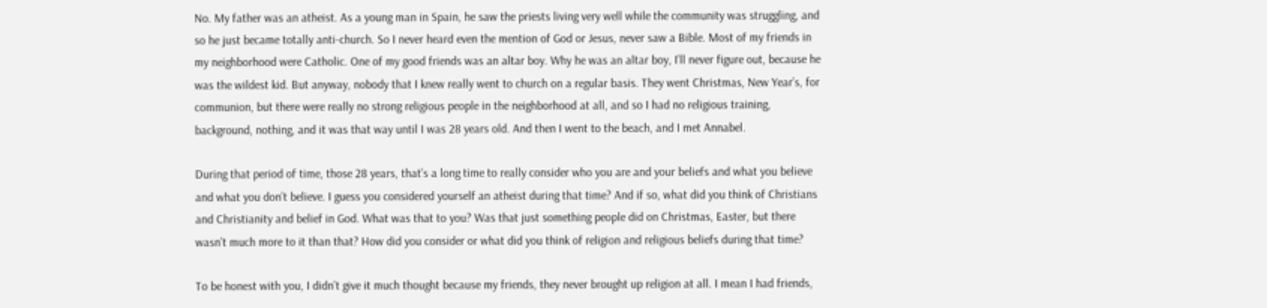No. My father was an atheist. As a young man in Spain, he saw the priests living very well while the community was struggling, and so he just became totally anti-church. So I never heard even the mention of God or Jesus, never saw a Bible. Most of my friends in my neighborhood were Catholic. One of my good friends was an altar boy. Why he was an altar boy, I’ll never figure out, because he was the wildest kid. But anyway, nobody that I knew really went to church on a regular basis. They went Christmas, New Year’s, for communion, but there were really no strong religious people in the neighborhood at all, and so I had no religious training, background, nothing, and it was that way until I was 28 years old. And then I went to the beach, and I met Annabel.

During that period of time, those 28 years, that’s a long time to really consider who you are and your beliefs and what you believe and what you don’t believe. I guess you considered yourself an atheist during that time? And if so, what did you think of Christians and Christianity and belief in God. What was that to you? Was that just something people did on Christmas, Easter, but there wasn’t much more to it than that? How did you consider or what did you think of religion and religious beliefs during that time?

To be honest with you, I didn’t give it much thought because my friends, they never brought up religion at all. I mean I had friends,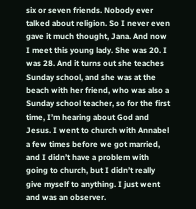six or seven friends. Nobody ever talked about religion. So I never even gave it much thought, Jana. And now I meet this young lady. She was 20. I was 28. And it turns out she teaches Sunday school, and she was at the beach with her friend, who was also a Sunday school teacher, so for the first time, I’m hearing about God and Jesus. I went to church with Annabel a few times before we got married, and I didn’t have a problem with going to church, but I didn’t really give myself to anything. I just went and was an observer.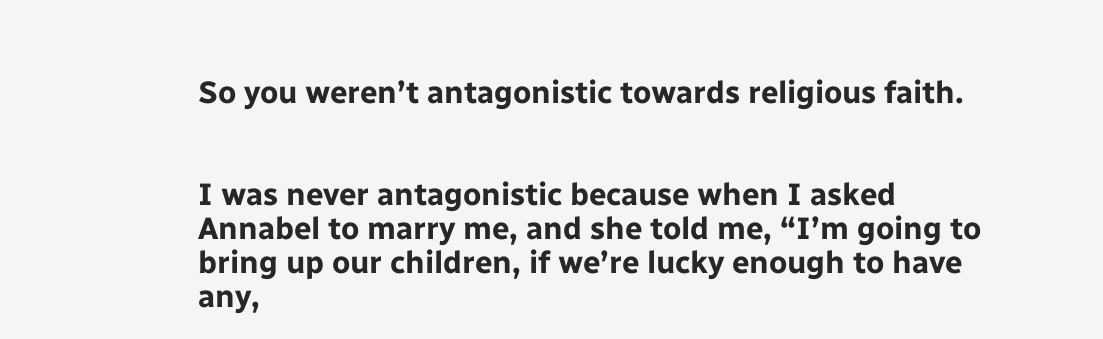So you weren’t antagonistic towards religious faith.


I was never antagonistic because when I asked Annabel to marry me, and she told me, “I’m going to bring up our children, if we’re lucky enough to have any,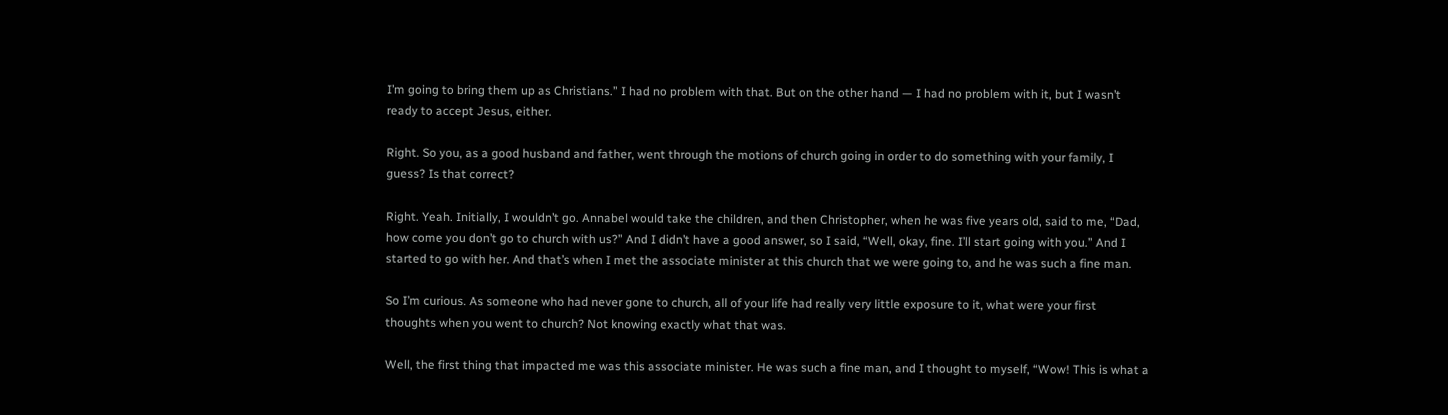I’m going to bring them up as Christians.” I had no problem with that. But on the other hand — I had no problem with it, but I wasn’t ready to accept Jesus, either.

Right. So you, as a good husband and father, went through the motions of church going in order to do something with your family, I guess? Is that correct?

Right. Yeah. Initially, I wouldn’t go. Annabel would take the children, and then Christopher, when he was five years old, said to me, “Dad, how come you don’t go to church with us?” And I didn’t have a good answer, so I said, “Well, okay, fine. I’ll start going with you.” And I started to go with her. And that’s when I met the associate minister at this church that we were going to, and he was such a fine man.

So I’m curious. As someone who had never gone to church, all of your life had really very little exposure to it, what were your first thoughts when you went to church? Not knowing exactly what that was.

Well, the first thing that impacted me was this associate minister. He was such a fine man, and I thought to myself, “Wow! This is what a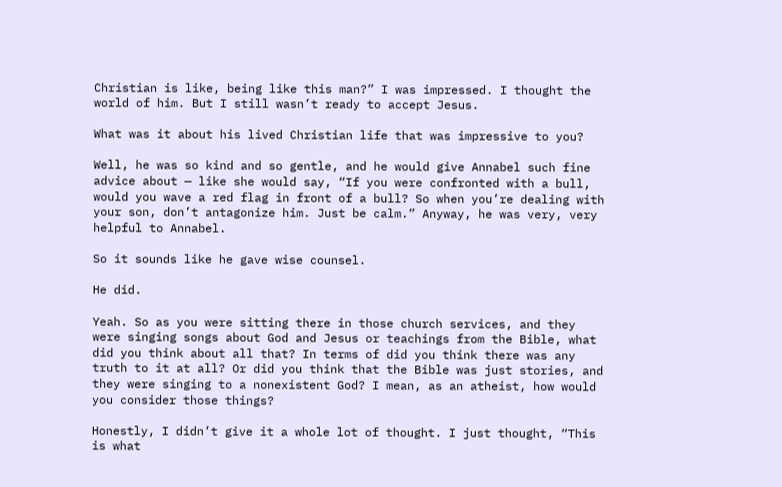Christian is like, being like this man?” I was impressed. I thought the world of him. But I still wasn’t ready to accept Jesus.

What was it about his lived Christian life that was impressive to you?

Well, he was so kind and so gentle, and he would give Annabel such fine advice about — like she would say, “If you were confronted with a bull, would you wave a red flag in front of a bull? So when you’re dealing with your son, don’t antagonize him. Just be calm.” Anyway, he was very, very helpful to Annabel.

So it sounds like he gave wise counsel.

He did.

Yeah. So as you were sitting there in those church services, and they were singing songs about God and Jesus or teachings from the Bible, what did you think about all that? In terms of did you think there was any truth to it at all? Or did you think that the Bible was just stories, and they were singing to a nonexistent God? I mean, as an atheist, how would you consider those things?

Honestly, I didn’t give it a whole lot of thought. I just thought, “This is what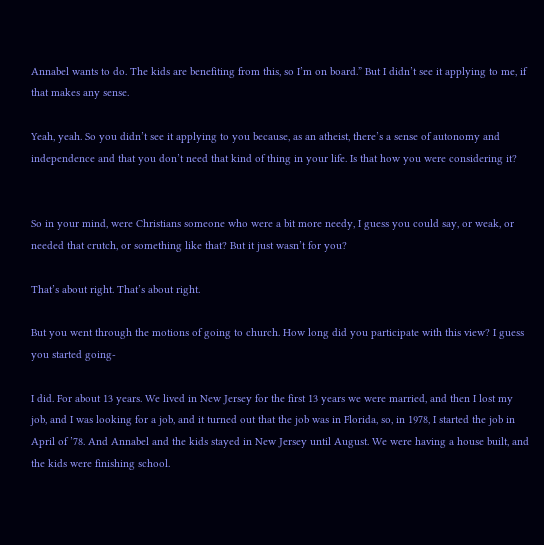Annabel wants to do. The kids are benefiting from this, so I’m on board.” But I didn’t see it applying to me, if that makes any sense.

Yeah, yeah. So you didn’t see it applying to you because, as an atheist, there’s a sense of autonomy and independence and that you don’t need that kind of thing in your life. Is that how you were considering it?


So in your mind, were Christians someone who were a bit more needy, I guess you could say, or weak, or needed that crutch, or something like that? But it just wasn’t for you?

That’s about right. That’s about right.

But you went through the motions of going to church. How long did you participate with this view? I guess you started going-

I did. For about 13 years. We lived in New Jersey for the first 13 years we were married, and then I lost my job, and I was looking for a job, and it turned out that the job was in Florida, so, in 1978, I started the job in April of ’78. And Annabel and the kids stayed in New Jersey until August. We were having a house built, and the kids were finishing school.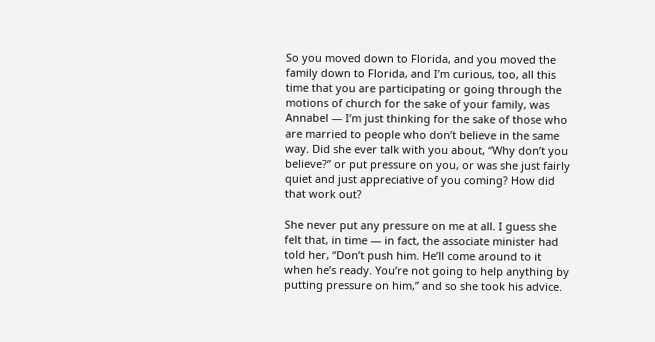So you moved down to Florida, and you moved the family down to Florida, and I’m curious, too, all this time that you are participating or going through the motions of church for the sake of your family, was Annabel — I’m just thinking for the sake of those who are married to people who don’t believe in the same way. Did she ever talk with you about, “Why don’t you believe?” or put pressure on you, or was she just fairly quiet and just appreciative of you coming? How did that work out?

She never put any pressure on me at all. I guess she felt that, in time — in fact, the associate minister had told her, “Don’t push him. He’ll come around to it when he’s ready. You’re not going to help anything by putting pressure on him,” and so she took his advice.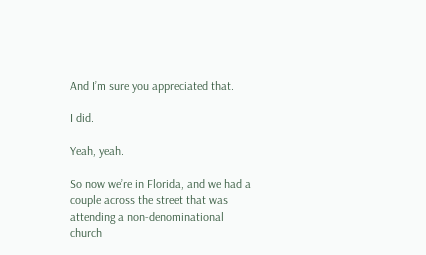And I’m sure you appreciated that.

I did.

Yeah, yeah.

So now we’re in Florida, and we had a couple across the street that was attending a non-denominational church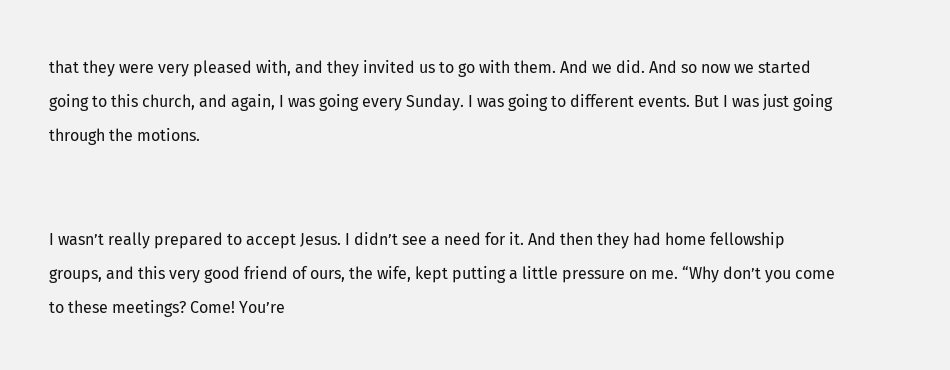that they were very pleased with, and they invited us to go with them. And we did. And so now we started going to this church, and again, I was going every Sunday. I was going to different events. But I was just going through the motions.


I wasn’t really prepared to accept Jesus. I didn’t see a need for it. And then they had home fellowship groups, and this very good friend of ours, the wife, kept putting a little pressure on me. “Why don’t you come to these meetings? Come! You’re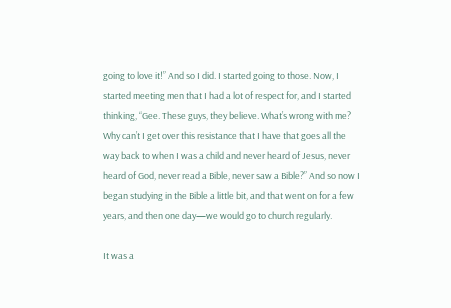going to love it!” And so I did. I started going to those. Now, I started meeting men that I had a lot of respect for, and I started thinking, “Gee. These guys, they believe. What’s wrong with me? Why can’t I get over this resistance that I have that goes all the way back to when I was a child and never heard of Jesus, never heard of God, never read a Bible, never saw a Bible?” And so now I began studying in the Bible a little bit, and that went on for a few years, and then one day—we would go to church regularly.

It was a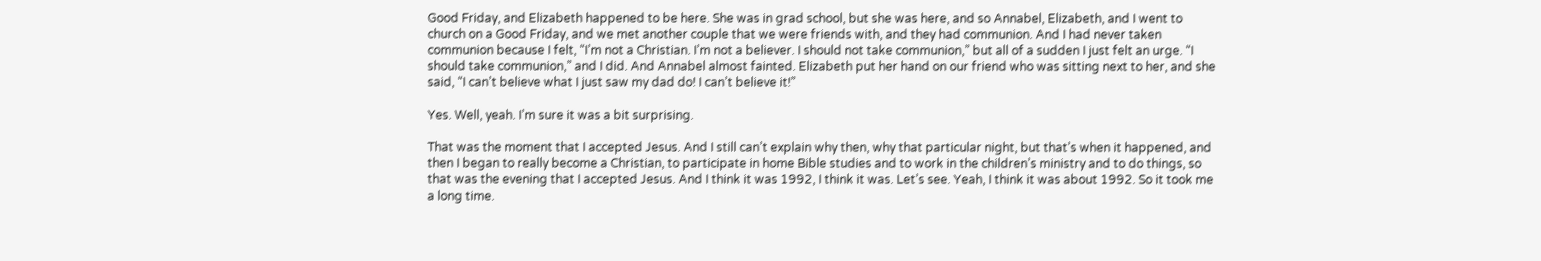Good Friday, and Elizabeth happened to be here. She was in grad school, but she was here, and so Annabel, Elizabeth, and I went to church on a Good Friday, and we met another couple that we were friends with, and they had communion. And I had never taken communion because I felt, “I’m not a Christian. I’m not a believer. I should not take communion,” but all of a sudden I just felt an urge. “I should take communion,” and I did. And Annabel almost fainted. Elizabeth put her hand on our friend who was sitting next to her, and she said, “I can’t believe what I just saw my dad do! I can’t believe it!”

Yes. Well, yeah. I’m sure it was a bit surprising.

That was the moment that I accepted Jesus. And I still can’t explain why then, why that particular night, but that’s when it happened, and then I began to really become a Christian, to participate in home Bible studies and to work in the children’s ministry and to do things, so that was the evening that I accepted Jesus. And I think it was 1992, I think it was. Let’s see. Yeah, I think it was about 1992. So it took me a long time.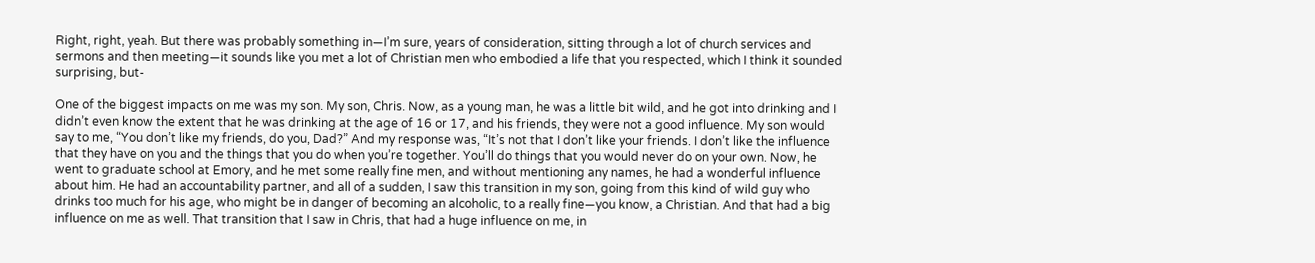Right, right, yeah. But there was probably something in—I’m sure, years of consideration, sitting through a lot of church services and sermons and then meeting—it sounds like you met a lot of Christian men who embodied a life that you respected, which I think it sounded surprising, but-

One of the biggest impacts on me was my son. My son, Chris. Now, as a young man, he was a little bit wild, and he got into drinking and I didn’t even know the extent that he was drinking at the age of 16 or 17, and his friends, they were not a good influence. My son would say to me, “You don’t like my friends, do you, Dad?” And my response was, “It’s not that I don’t like your friends. I don’t like the influence that they have on you and the things that you do when you’re together. You’ll do things that you would never do on your own. Now, he went to graduate school at Emory, and he met some really fine men, and without mentioning any names, he had a wonderful influence about him. He had an accountability partner, and all of a sudden, I saw this transition in my son, going from this kind of wild guy who drinks too much for his age, who might be in danger of becoming an alcoholic, to a really fine—you know, a Christian. And that had a big influence on me as well. That transition that I saw in Chris, that had a huge influence on me, in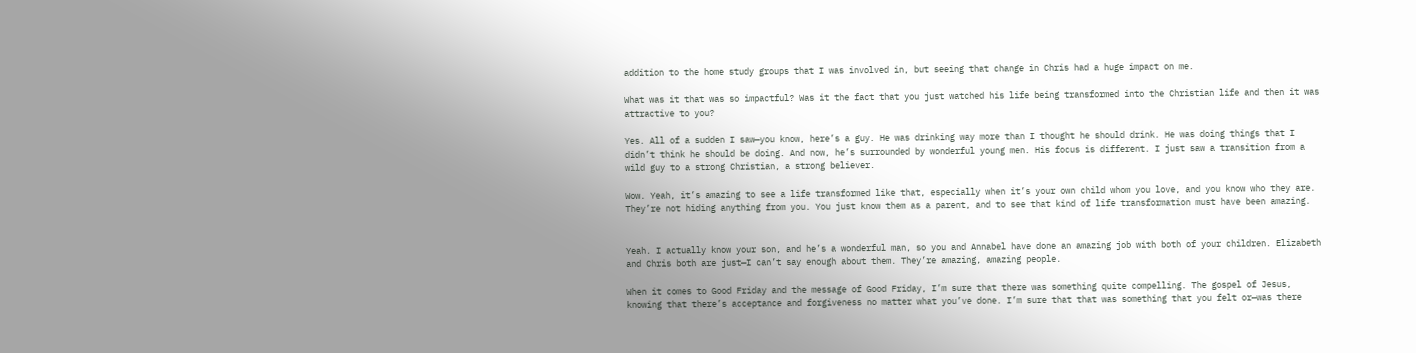addition to the home study groups that I was involved in, but seeing that change in Chris had a huge impact on me.

What was it that was so impactful? Was it the fact that you just watched his life being transformed into the Christian life and then it was attractive to you?

Yes. All of a sudden I saw—you know, here’s a guy. He was drinking way more than I thought he should drink. He was doing things that I didn’t think he should be doing. And now, he’s surrounded by wonderful young men. His focus is different. I just saw a transition from a wild guy to a strong Christian, a strong believer.

Wow. Yeah, it’s amazing to see a life transformed like that, especially when it’s your own child whom you love, and you know who they are. They’re not hiding anything from you. You just know them as a parent, and to see that kind of life transformation must have been amazing.


Yeah. I actually know your son, and he’s a wonderful man, so you and Annabel have done an amazing job with both of your children. Elizabeth and Chris both are just—I can’t say enough about them. They’re amazing, amazing people.

When it comes to Good Friday and the message of Good Friday, I’m sure that there was something quite compelling. The gospel of Jesus, knowing that there’s acceptance and forgiveness no matter what you’ve done. I’m sure that that was something that you felt or—was there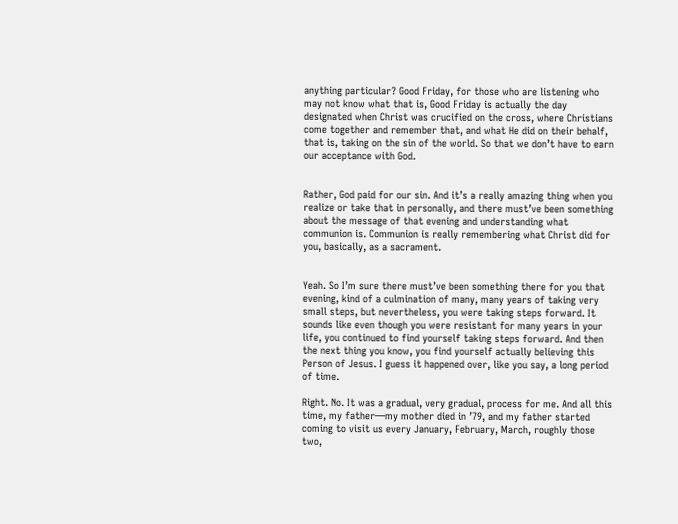anything particular? Good Friday, for those who are listening who may not know what that is, Good Friday is actually the day designated when Christ was crucified on the cross, where Christians come together and remember that, and what He did on their behalf, that is, taking on the sin of the world. So that we don’t have to earn our acceptance with God.


Rather, God paid for our sin. And it’s a really amazing thing when you realize or take that in personally, and there must’ve been something about the message of that evening and understanding what communion is. Communion is really remembering what Christ did for you, basically, as a sacrament.


Yeah. So I’m sure there must’ve been something there for you that evening, kind of a culmination of many, many years of taking very small steps, but nevertheless, you were taking steps forward. It sounds like even though you were resistant for many years in your life, you continued to find yourself taking steps forward. And then the next thing you know, you find yourself actually believing this Person of Jesus. I guess it happened over, like you say, a long period of time.

Right. No. It was a gradual, very gradual, process for me. And all this time, my father—my mother died in ’79, and my father started coming to visit us every January, February, March, roughly those two,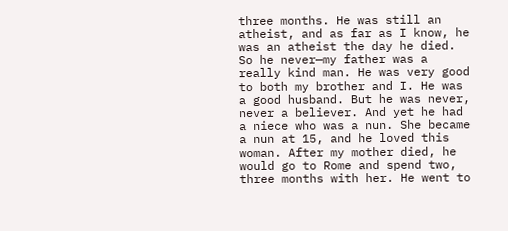three months. He was still an atheist, and as far as I know, he was an atheist the day he died. So he never—my father was a really kind man. He was very good to both my brother and I. He was a good husband. But he was never, never a believer. And yet he had a niece who was a nun. She became a nun at 15, and he loved this woman. After my mother died, he would go to Rome and spend two, three months with her. He went to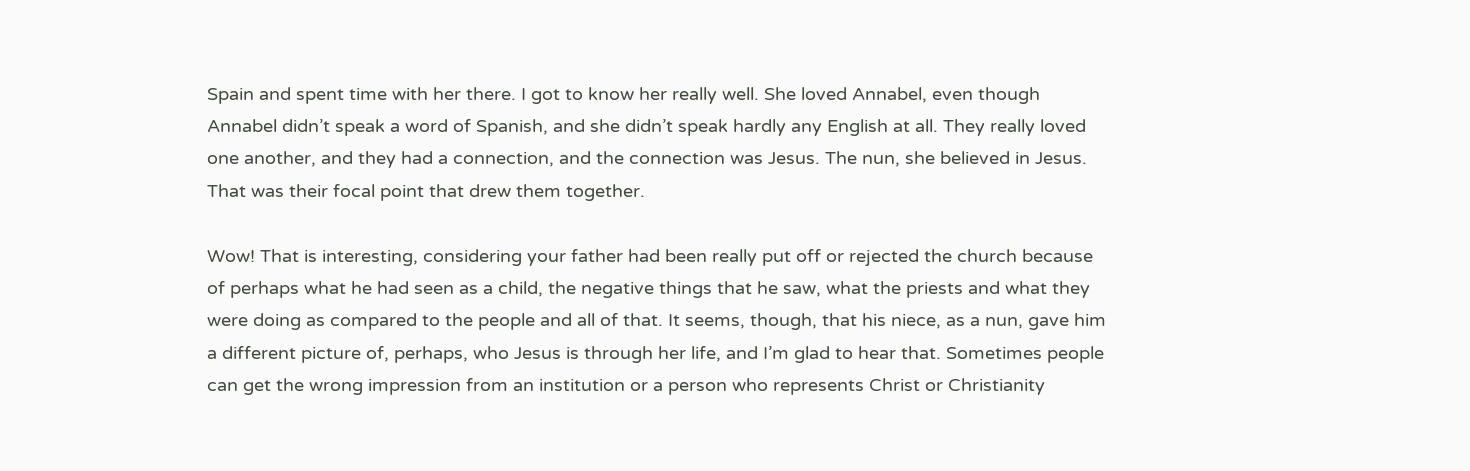Spain and spent time with her there. I got to know her really well. She loved Annabel, even though Annabel didn’t speak a word of Spanish, and she didn’t speak hardly any English at all. They really loved one another, and they had a connection, and the connection was Jesus. The nun, she believed in Jesus. That was their focal point that drew them together.

Wow! That is interesting, considering your father had been really put off or rejected the church because of perhaps what he had seen as a child, the negative things that he saw, what the priests and what they were doing as compared to the people and all of that. It seems, though, that his niece, as a nun, gave him a different picture of, perhaps, who Jesus is through her life, and I’m glad to hear that. Sometimes people can get the wrong impression from an institution or a person who represents Christ or Christianity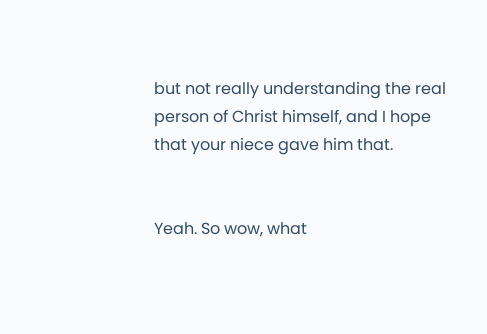but not really understanding the real person of Christ himself, and I hope that your niece gave him that.


Yeah. So wow, what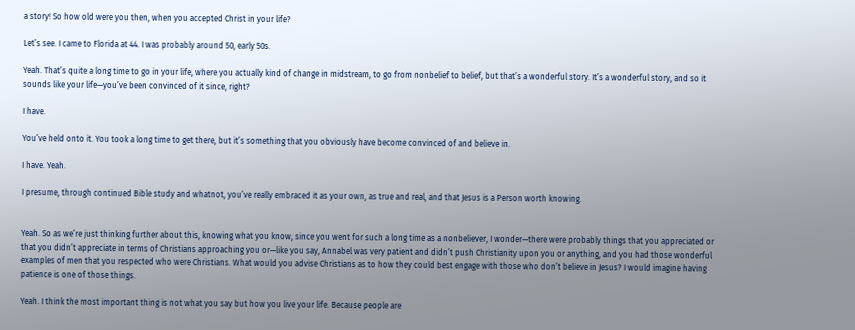a story! So how old were you then, when you accepted Christ in your life?

Let’s see. I came to Florida at 44. I was probably around 50, early 50s.

Yeah. That’s quite a long time to go in your life, where you actually kind of change in midstream, to go from nonbelief to belief, but that’s a wonderful story. It’s a wonderful story, and so it sounds like your life—you’ve been convinced of it since, right?

I have.

You’ve held onto it. You took a long time to get there, but it’s something that you obviously have become convinced of and believe in.

I have. Yeah.

I presume, through continued Bible study and whatnot, you’ve really embraced it as your own, as true and real, and that Jesus is a Person worth knowing.


Yeah. So as we’re just thinking further about this, knowing what you know, since you went for such a long time as a nonbeliever, I wonder—there were probably things that you appreciated or that you didn’t appreciate in terms of Christians approaching you or—like you say, Annabel was very patient and didn’t push Christianity upon you or anything, and you had those wonderful examples of men that you respected who were Christians. What would you advise Christians as to how they could best engage with those who don’t believe in Jesus? I would imagine having patience is one of those things.

Yeah. I think the most important thing is not what you say but how you live your life. Because people are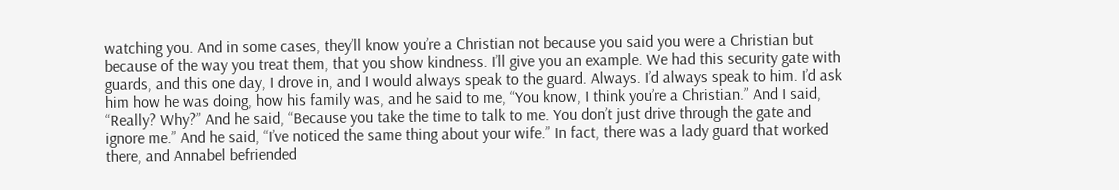watching you. And in some cases, they’ll know you’re a Christian not because you said you were a Christian but because of the way you treat them, that you show kindness. I’ll give you an example. We had this security gate with guards, and this one day, I drove in, and I would always speak to the guard. Always. I’d always speak to him. I’d ask him how he was doing, how his family was, and he said to me, “You know, I think you’re a Christian.” And I said, “Really? Why?” And he said, “Because you take the time to talk to me. You don’t just drive through the gate and ignore me.” And he said, “I’ve noticed the same thing about your wife.” In fact, there was a lady guard that worked there, and Annabel befriended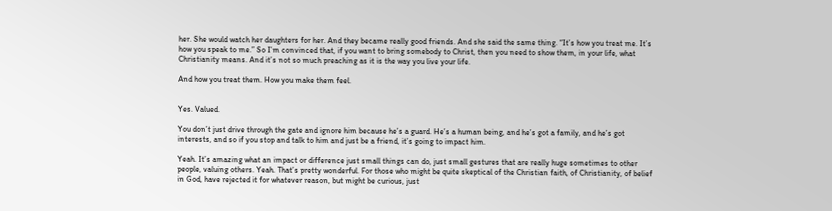her. She would watch her daughters for her. And they became really good friends. And she said the same thing. “It’s how you treat me. It’s how you speak to me.” So I’m convinced that, if you want to bring somebody to Christ, then you need to show them, in your life, what Christianity means. And it’s not so much preaching as it is the way you live your life.

And how you treat them. How you make them feel.


Yes. Valued.

You don’t just drive through the gate and ignore him because he’s a guard. He’s a human being, and he’s got a family, and he’s got interests, and so if you stop and talk to him and just be a friend, it’s going to impact him.

Yeah. It’s amazing what an impact or difference just small things can do, just small gestures that are really huge sometimes to other people, valuing others. Yeah. That’s pretty wonderful. For those who might be quite skeptical of the Christian faith, of Christianity, of belief in God, have rejected it for whatever reason, but might be curious, just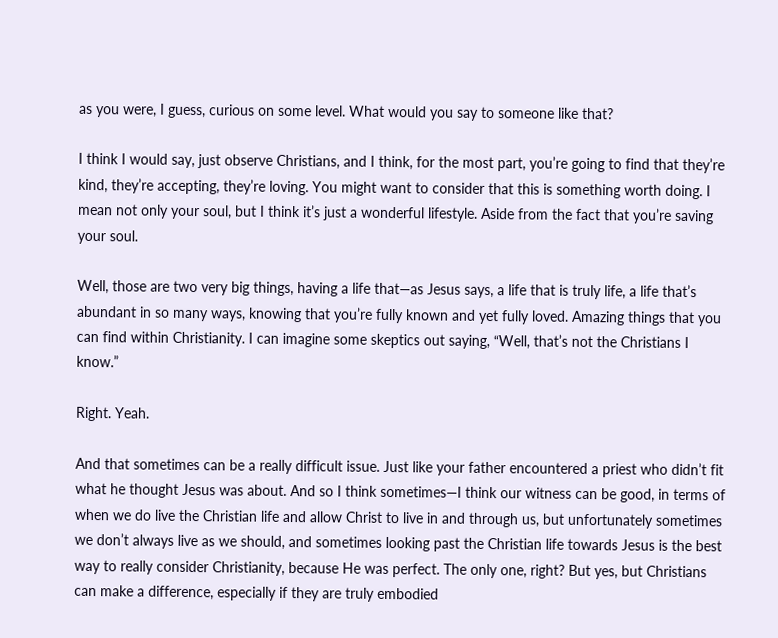as you were, I guess, curious on some level. What would you say to someone like that?

I think I would say, just observe Christians, and I think, for the most part, you’re going to find that they’re kind, they’re accepting, they’re loving. You might want to consider that this is something worth doing. I mean not only your soul, but I think it’s just a wonderful lifestyle. Aside from the fact that you’re saving your soul.

Well, those are two very big things, having a life that—as Jesus says, a life that is truly life, a life that’s abundant in so many ways, knowing that you’re fully known and yet fully loved. Amazing things that you can find within Christianity. I can imagine some skeptics out saying, “Well, that’s not the Christians I know.”

Right. Yeah.

And that sometimes can be a really difficult issue. Just like your father encountered a priest who didn’t fit what he thought Jesus was about. And so I think sometimes—I think our witness can be good, in terms of when we do live the Christian life and allow Christ to live in and through us, but unfortunately sometimes we don’t always live as we should, and sometimes looking past the Christian life towards Jesus is the best way to really consider Christianity, because He was perfect. The only one, right? But yes, but Christians can make a difference, especially if they are truly embodied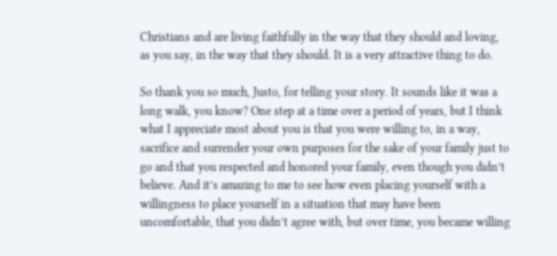Christians and are living faithfully in the way that they should and loving, as you say, in the way that they should. It is a very attractive thing to do.

So thank you so much, Justo, for telling your story. It sounds like it was a long walk, you know? One step at a time over a period of years, but I think what I appreciate most about you is that you were willing to, in a way, sacrifice and surrender your own purposes for the sake of your family just to go and that you respected and honored your family, even though you didn’t believe. And it’s amazing to me to see how even placing yourself with a willingness to place yourself in a situation that may have been uncomfortable, that you didn’t agree with, but over time, you became willing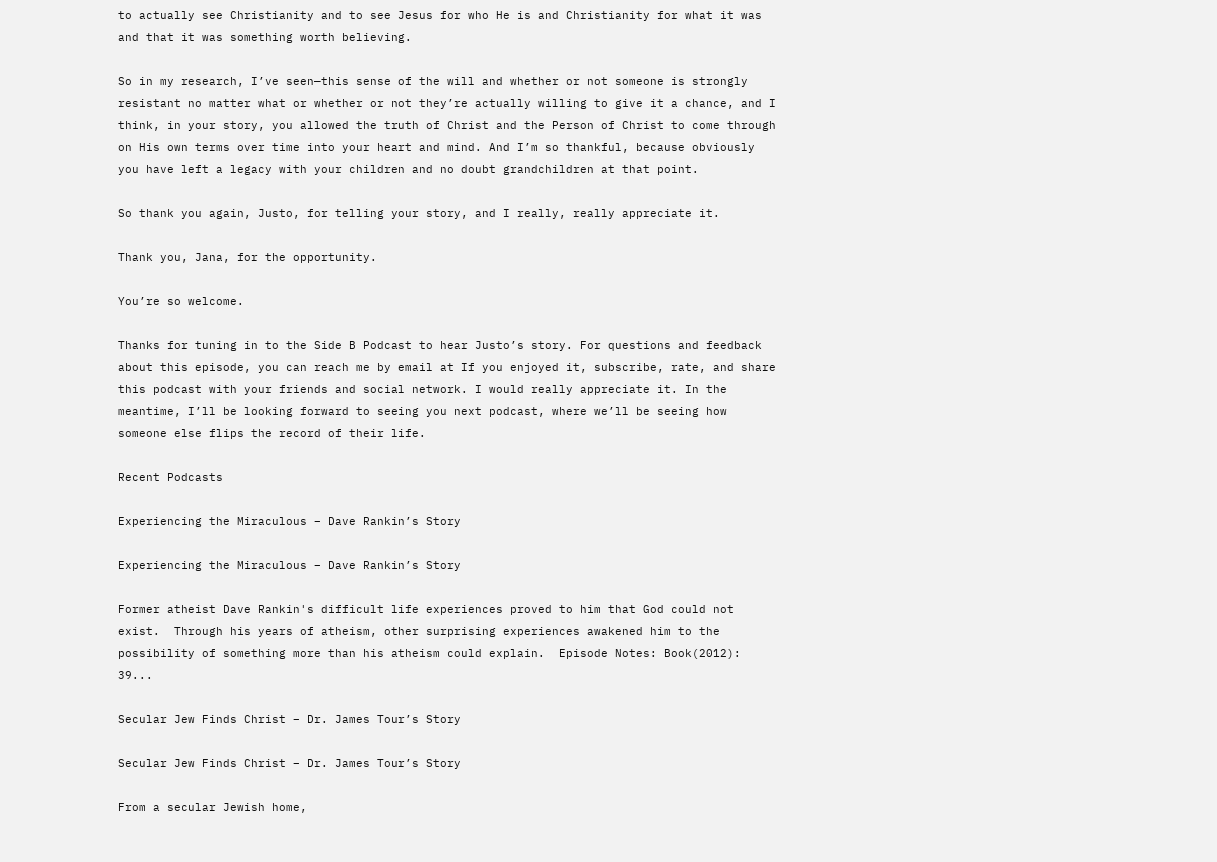to actually see Christianity and to see Jesus for who He is and Christianity for what it was and that it was something worth believing.

So in my research, I’ve seen—this sense of the will and whether or not someone is strongly resistant no matter what or whether or not they’re actually willing to give it a chance, and I think, in your story, you allowed the truth of Christ and the Person of Christ to come through on His own terms over time into your heart and mind. And I’m so thankful, because obviously you have left a legacy with your children and no doubt grandchildren at that point.

So thank you again, Justo, for telling your story, and I really, really appreciate it.

Thank you, Jana, for the opportunity.

You’re so welcome.

Thanks for tuning in to the Side B Podcast to hear Justo’s story. For questions and feedback about this episode, you can reach me by email at If you enjoyed it, subscribe, rate, and share this podcast with your friends and social network. I would really appreciate it. In the meantime, I’ll be looking forward to seeing you next podcast, where we’ll be seeing how someone else flips the record of their life.

Recent Podcasts

Experiencing the Miraculous – Dave Rankin’s Story

Experiencing the Miraculous – Dave Rankin’s Story

Former atheist Dave Rankin's difficult life experiences proved to him that God could not exist.  Through his years of atheism, other surprising experiences awakened him to the possibility of something more than his atheism could explain.  Episode Notes: Book(2012): 39...

Secular Jew Finds Christ – Dr. James Tour’s Story

Secular Jew Finds Christ – Dr. James Tour’s Story

From a secular Jewish home,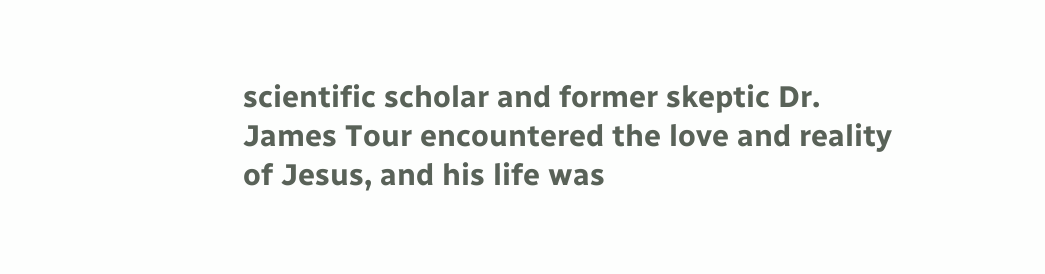scientific scholar and former skeptic Dr. James Tour encountered the love and reality of Jesus, and his life was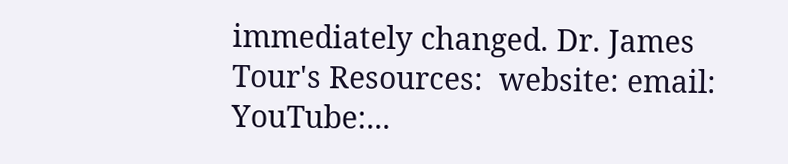immediately changed. Dr. James Tour's Resources:  website: email: YouTube:...